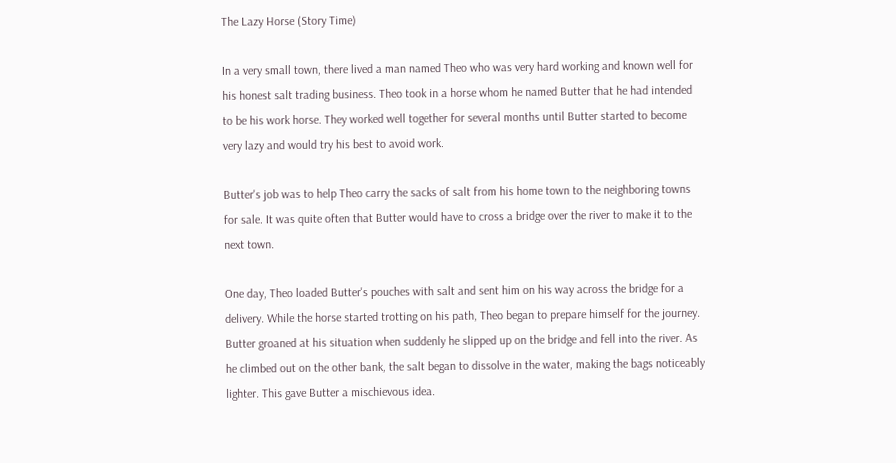The Lazy Horse (Story Time)

In a very small town, there lived a man named Theo who was very hard working and known well for his honest salt trading business. Theo took in a horse whom he named Butter that he had intended to be his work horse. They worked well together for several months until Butter started to become very lazy and would try his best to avoid work.

Butter's job was to help Theo carry the sacks of salt from his home town to the neighboring towns for sale. It was quite often that Butter would have to cross a bridge over the river to make it to the next town.

One day, Theo loaded Butter's pouches with salt and sent him on his way across the bridge for a delivery. While the horse started trotting on his path, Theo began to prepare himself for the journey. Butter groaned at his situation when suddenly he slipped up on the bridge and fell into the river. As he climbed out on the other bank, the salt began to dissolve in the water, making the bags noticeably lighter. This gave Butter a mischievous idea.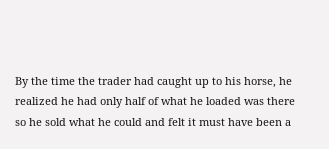By the time the trader had caught up to his horse, he realized he had only half of what he loaded was there so he sold what he could and felt it must have been a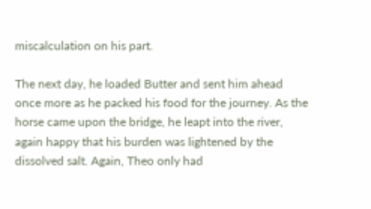miscalculation on his part.

The next day, he loaded Butter and sent him ahead once more as he packed his food for the journey. As the horse came upon the bridge, he leapt into the river, again happy that his burden was lightened by the dissolved salt. Again, Theo only had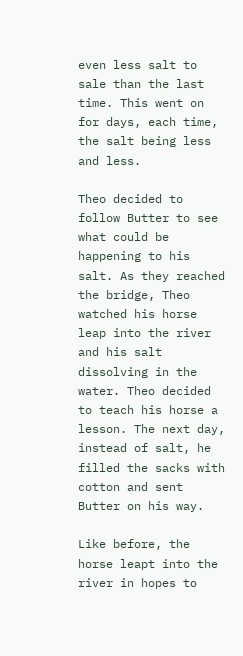even less salt to sale than the last time. This went on for days, each time, the salt being less and less.

Theo decided to follow Butter to see what could be happening to his salt. As they reached the bridge, Theo watched his horse leap into the river and his salt dissolving in the water. Theo decided to teach his horse a lesson. The next day, instead of salt, he filled the sacks with cotton and sent Butter on his way.

Like before, the horse leapt into the river in hopes to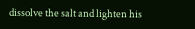dissolve the salt and lighten his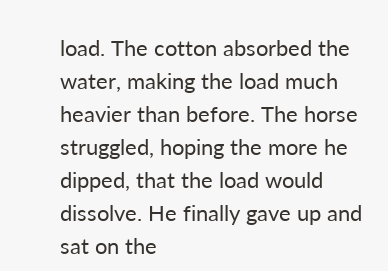load. The cotton absorbed the water, making the load much heavier than before. The horse struggled, hoping the more he dipped, that the load would dissolve. He finally gave up and sat on the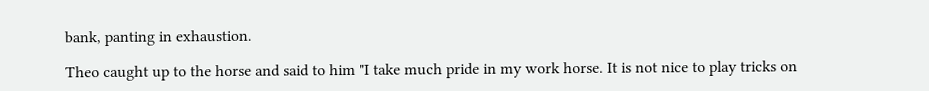bank, panting in exhaustion.

Theo caught up to the horse and said to him "I take much pride in my work horse. It is not nice to play tricks on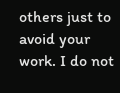others just to avoid your work. I do not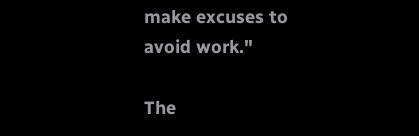make excuses to avoid work."

The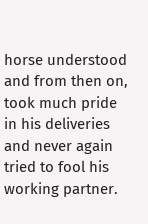horse understood and from then on, took much pride in his deliveries and never again tried to fool his working partner.